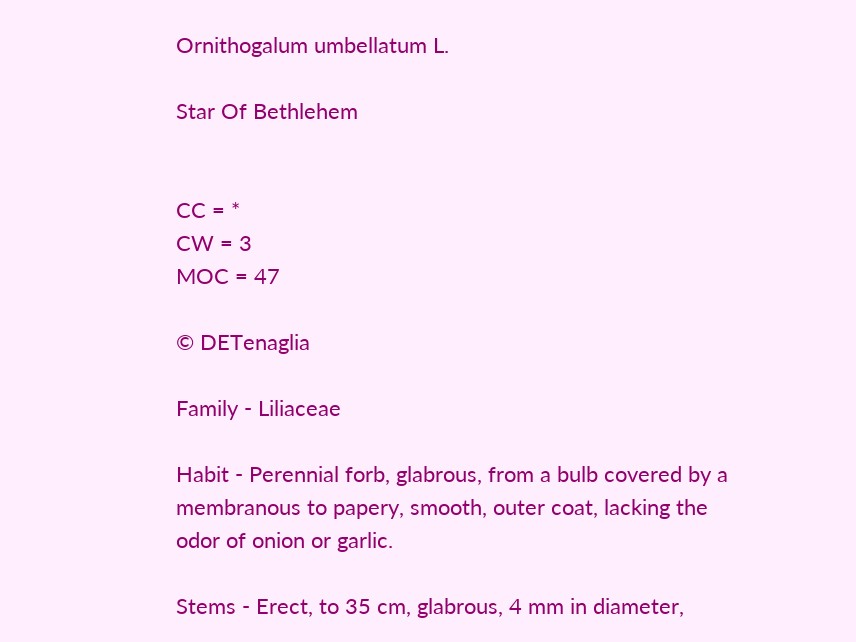Ornithogalum umbellatum L.

Star Of Bethlehem


CC = *
CW = 3
MOC = 47

© DETenaglia

Family - Liliaceae

Habit - Perennial forb, glabrous, from a bulb covered by a membranous to papery, smooth, outer coat, lacking the odor of onion or garlic.

Stems - Erect, to 35 cm, glabrous, 4 mm in diameter,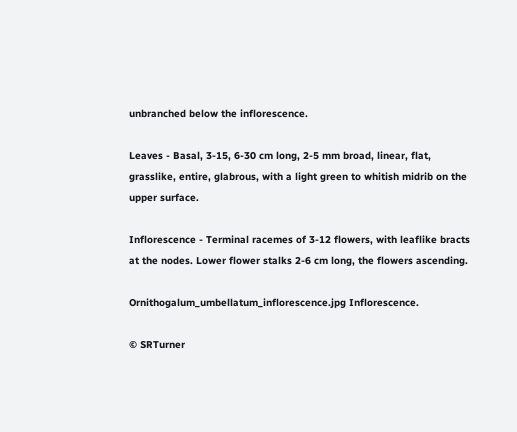unbranched below the inflorescence.

Leaves - Basal, 3-15, 6-30 cm long, 2-5 mm broad, linear, flat, grasslike, entire, glabrous, with a light green to whitish midrib on the upper surface.

Inflorescence - Terminal racemes of 3-12 flowers, with leaflike bracts at the nodes. Lower flower stalks 2-6 cm long, the flowers ascending.

Ornithogalum_umbellatum_inflorescence.jpg Inflorescence.

© SRTurner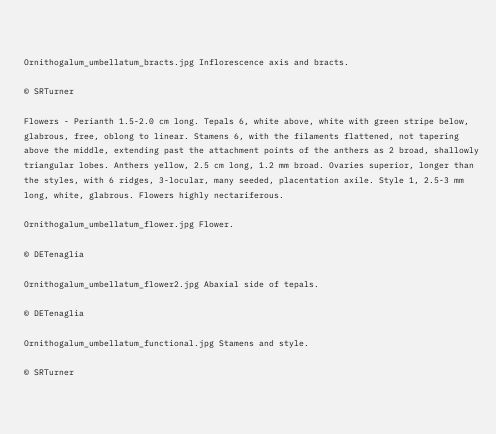Ornithogalum_umbellatum_bracts.jpg Inflorescence axis and bracts.

© SRTurner

Flowers - Perianth 1.5-2.0 cm long. Tepals 6, white above, white with green stripe below, glabrous, free, oblong to linear. Stamens 6, with the filaments flattened, not tapering above the middle, extending past the attachment points of the anthers as 2 broad, shallowly triangular lobes. Anthers yellow, 2.5 cm long, 1.2 mm broad. Ovaries superior, longer than the styles, with 6 ridges, 3-locular, many seeded, placentation axile. Style 1, 2.5-3 mm long, white, glabrous. Flowers highly nectariferous.

Ornithogalum_umbellatum_flower.jpg Flower.

© DETenaglia

Ornithogalum_umbellatum_flower2.jpg Abaxial side of tepals.

© DETenaglia

Ornithogalum_umbellatum_functional.jpg Stamens and style.

© SRTurner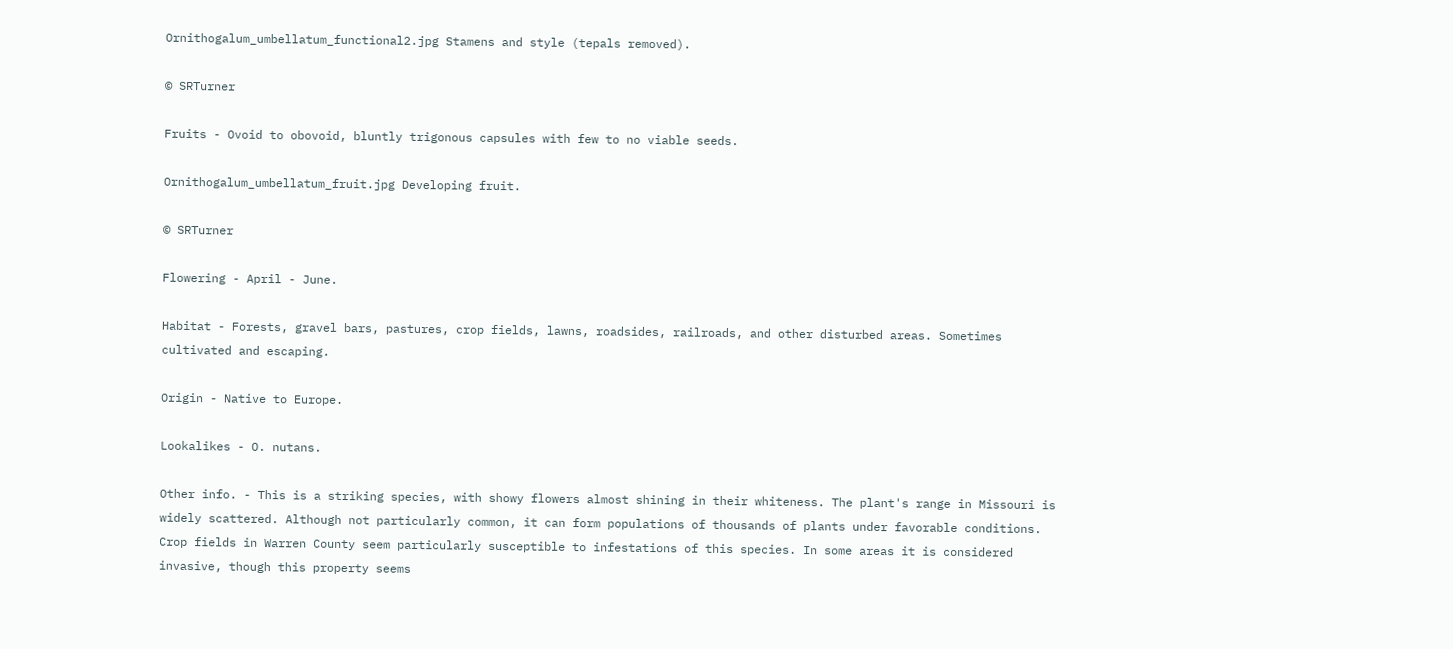Ornithogalum_umbellatum_functional2.jpg Stamens and style (tepals removed).

© SRTurner

Fruits - Ovoid to obovoid, bluntly trigonous capsules with few to no viable seeds.

Ornithogalum_umbellatum_fruit.jpg Developing fruit.

© SRTurner

Flowering - April - June.

Habitat - Forests, gravel bars, pastures, crop fields, lawns, roadsides, railroads, and other disturbed areas. Sometimes cultivated and escaping.

Origin - Native to Europe.

Lookalikes - O. nutans.

Other info. - This is a striking species, with showy flowers almost shining in their whiteness. The plant's range in Missouri is widely scattered. Although not particularly common, it can form populations of thousands of plants under favorable conditions. Crop fields in Warren County seem particularly susceptible to infestations of this species. In some areas it is considered invasive, though this property seems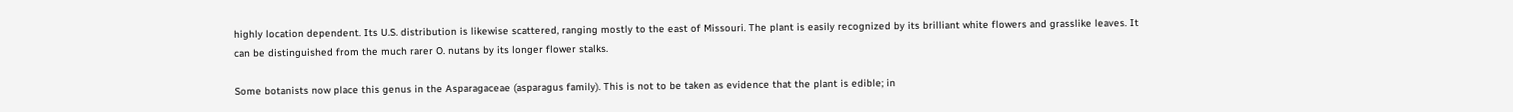highly location dependent. Its U.S. distribution is likewise scattered, ranging mostly to the east of Missouri. The plant is easily recognized by its brilliant white flowers and grasslike leaves. It can be distinguished from the much rarer O. nutans by its longer flower stalks.

Some botanists now place this genus in the Asparagaceae (asparagus family). This is not to be taken as evidence that the plant is edible; in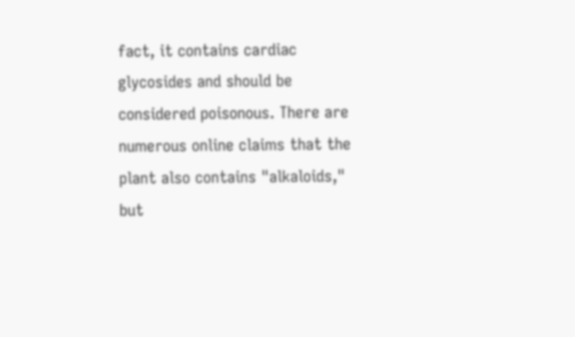fact, it contains cardiac glycosides and should be considered poisonous. There are numerous online claims that the plant also contains "alkaloids," but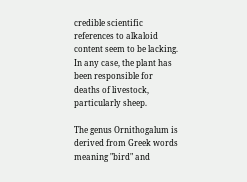credible scientific references to alkaloid content seem to be lacking. In any case, the plant has been responsible for deaths of livestock, particularly sheep.

The genus Ornithogalum is derived from Greek words meaning "bird" and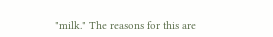"milk." The reasons for this are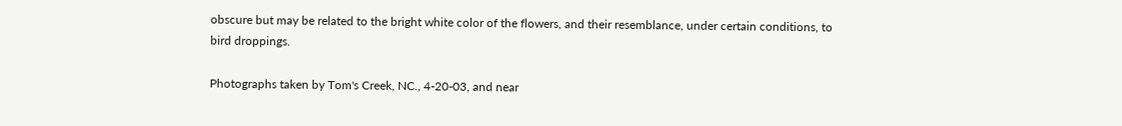obscure but may be related to the bright white color of the flowers, and their resemblance, under certain conditions, to bird droppings.

Photographs taken by Tom's Creek, NC., 4-20-03, and near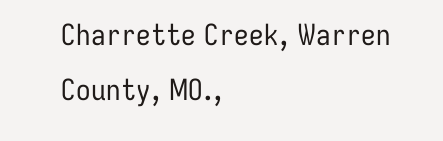Charrette Creek, Warren County, MO.,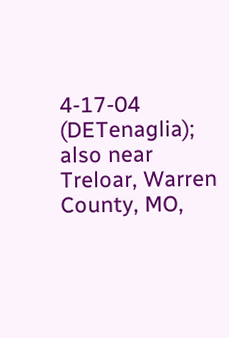4-17-04 (DETenaglia); also near Treloar, Warren County, MO,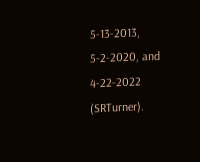5-13-2013, 5-2-2020, and 4-22-2022 (SRTurner).